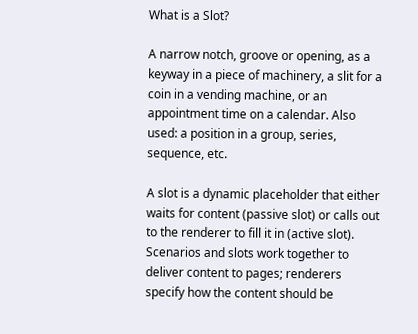What is a Slot?

A narrow notch, groove or opening, as a keyway in a piece of machinery, a slit for a coin in a vending machine, or an appointment time on a calendar. Also used: a position in a group, series, sequence, etc.

A slot is a dynamic placeholder that either waits for content (passive slot) or calls out to the renderer to fill it in (active slot). Scenarios and slots work together to deliver content to pages; renderers specify how the content should be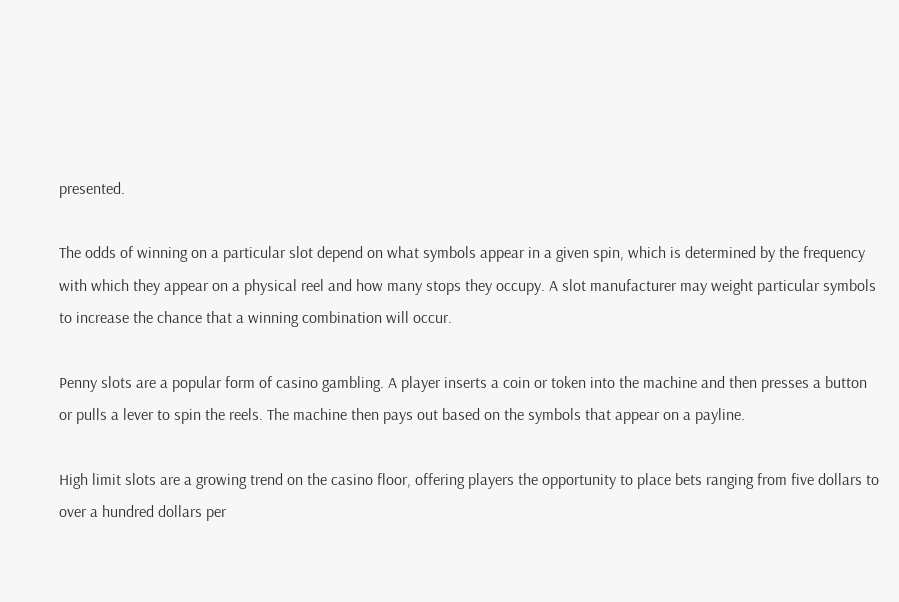presented.

The odds of winning on a particular slot depend on what symbols appear in a given spin, which is determined by the frequency with which they appear on a physical reel and how many stops they occupy. A slot manufacturer may weight particular symbols to increase the chance that a winning combination will occur.

Penny slots are a popular form of casino gambling. A player inserts a coin or token into the machine and then presses a button or pulls a lever to spin the reels. The machine then pays out based on the symbols that appear on a payline.

High limit slots are a growing trend on the casino floor, offering players the opportunity to place bets ranging from five dollars to over a hundred dollars per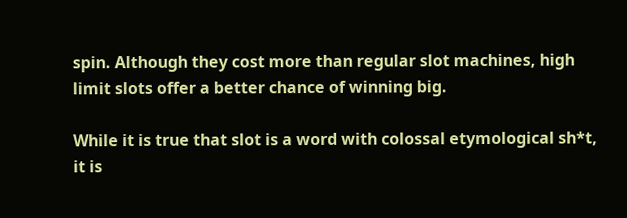spin. Although they cost more than regular slot machines, high limit slots offer a better chance of winning big.

While it is true that slot is a word with colossal etymological sh*t, it is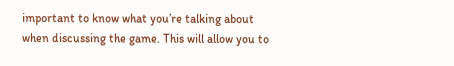important to know what you’re talking about when discussing the game. This will allow you to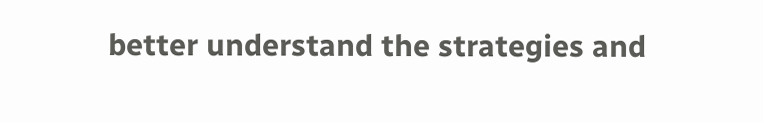better understand the strategies and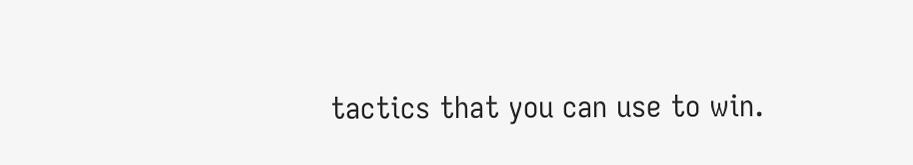tactics that you can use to win.